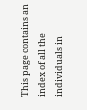This page contains an index of all the individuals in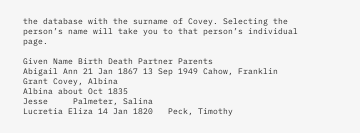the database with the surname of Covey. Selecting the person’s name will take you to that person’s individual page.

Given Name Birth Death Partner Parents
Abigail Ann 21 Jan 1867 13 Sep 1949 Cahow, Franklin Grant Covey, Albina
Albina about Oct 1835
Jesse     Palmeter, Salina
Lucretia Eliza 14 Jan 1820   Peck, Timothy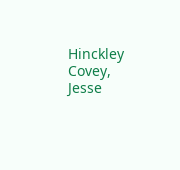Hinckley Covey, Jesse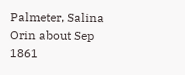Palmeter, Salina
Orin about Sep 1861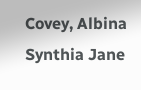Covey, Albina
Synthia Jane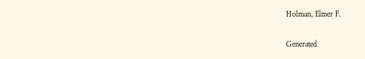Holman, Elmer F.

Generated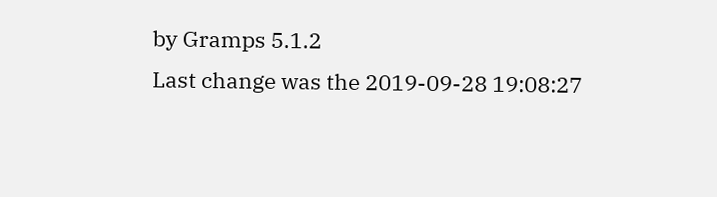by Gramps 5.1.2
Last change was the 2019-09-28 19:08:27